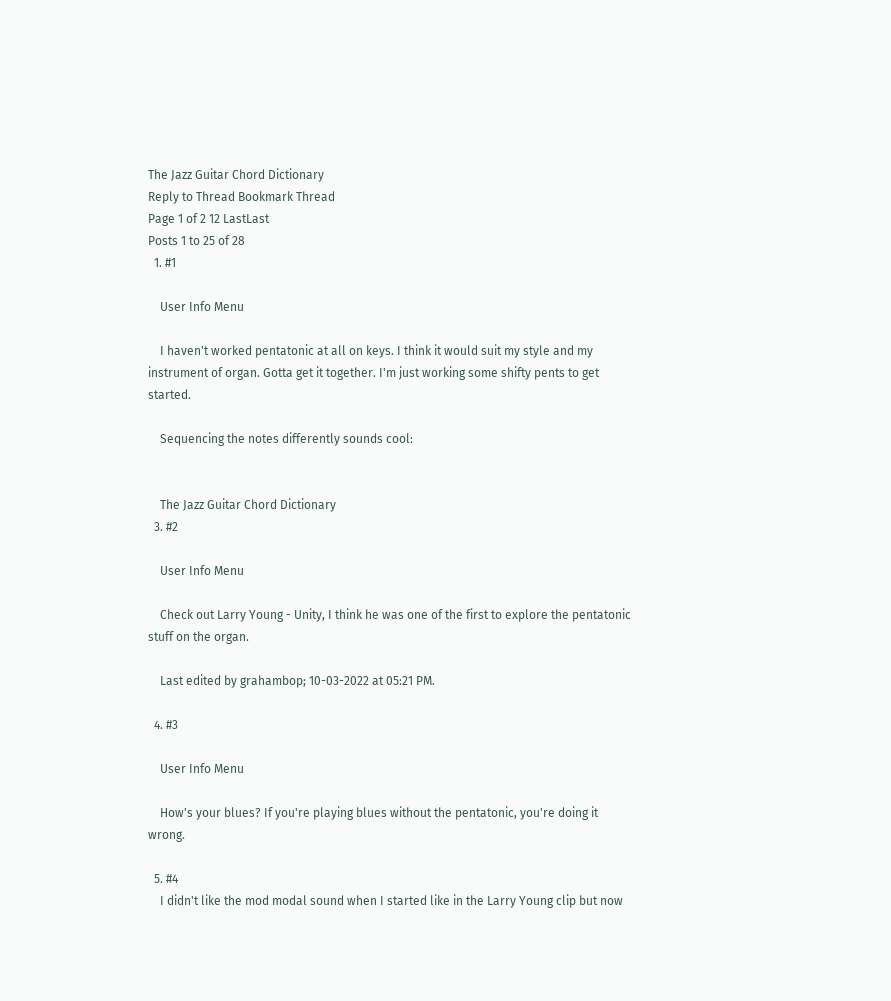The Jazz Guitar Chord Dictionary
Reply to Thread Bookmark Thread
Page 1 of 2 12 LastLast
Posts 1 to 25 of 28
  1. #1

    User Info Menu

    I haven't worked pentatonic at all on keys. I think it would suit my style and my instrument of organ. Gotta get it together. I'm just working some shifty pents to get started.

    Sequencing the notes differently sounds cool:


    The Jazz Guitar Chord Dictionary
  3. #2

    User Info Menu

    Check out Larry Young - Unity, I think he was one of the first to explore the pentatonic stuff on the organ.

    Last edited by grahambop; 10-03-2022 at 05:21 PM.

  4. #3

    User Info Menu

    How's your blues? If you're playing blues without the pentatonic, you're doing it wrong.

  5. #4
    I didn't like the mod modal sound when I started like in the Larry Young clip but now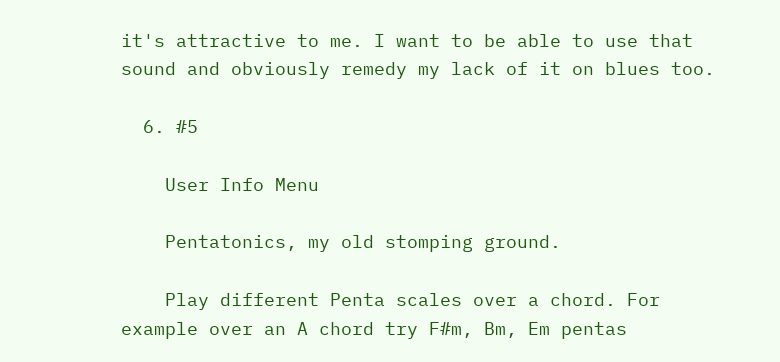it's attractive to me. I want to be able to use that sound and obviously remedy my lack of it on blues too.

  6. #5

    User Info Menu

    Pentatonics, my old stomping ground.

    Play different Penta scales over a chord. For example over an A chord try F#m, Bm, Em pentas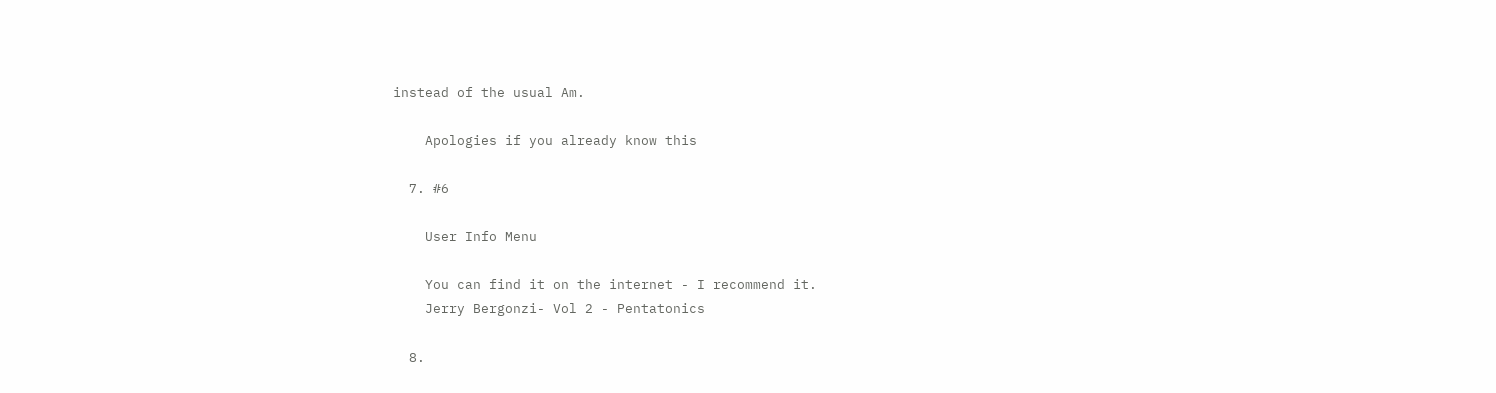instead of the usual Am.

    Apologies if you already know this

  7. #6

    User Info Menu

    You can find it on the internet - I recommend it.
    Jerry Bergonzi- Vol 2 - Pentatonics

  8.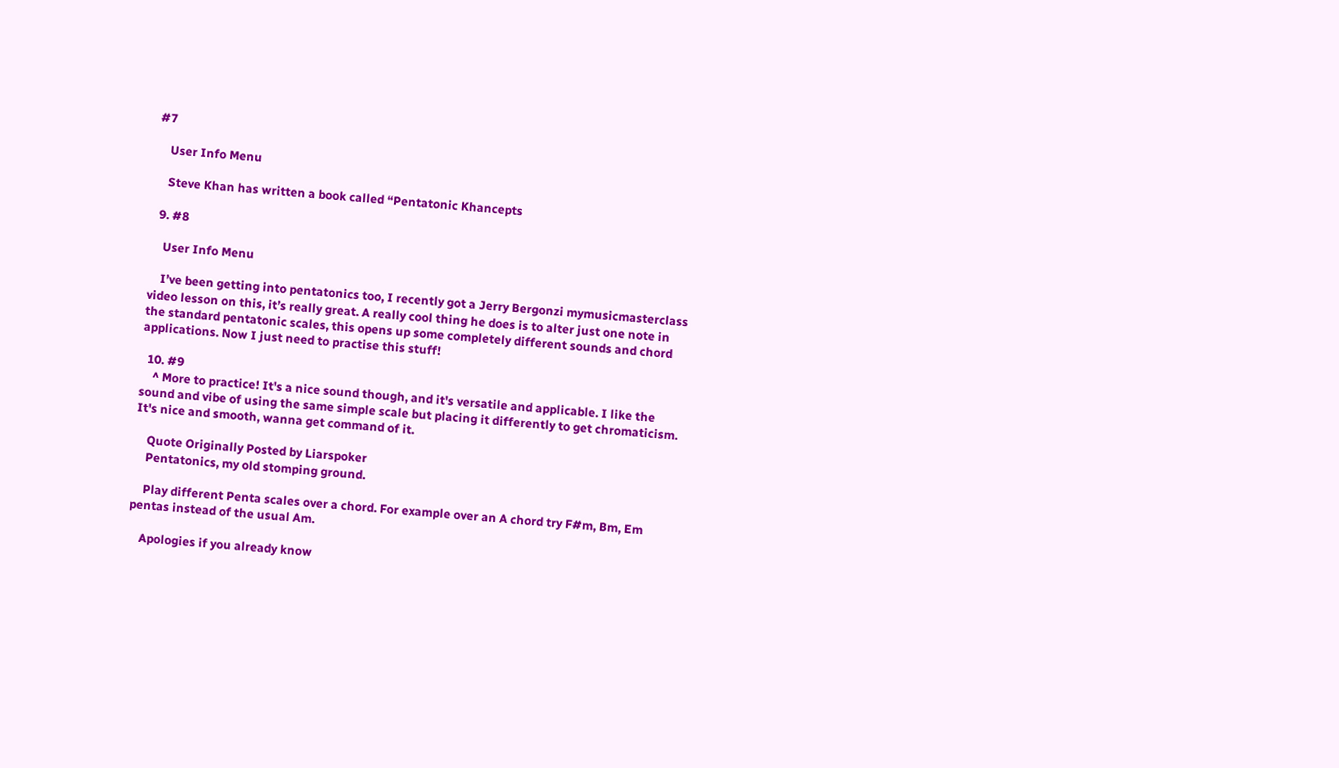#7

    User Info Menu

    Steve Khan has written a book called “Pentatonic Khancepts

  9. #8

    User Info Menu

    I’ve been getting into pentatonics too, I recently got a Jerry Bergonzi mymusicmasterclass video lesson on this, it’s really great. A really cool thing he does is to alter just one note in the standard pentatonic scales, this opens up some completely different sounds and chord applications. Now I just need to practise this stuff!

  10. #9
    ^ More to practice! It's a nice sound though, and it's versatile and applicable. I like the sound and vibe of using the same simple scale but placing it differently to get chromaticism. It's nice and smooth, wanna get command of it.

    Quote Originally Posted by Liarspoker
    Pentatonics, my old stomping ground.

    Play different Penta scales over a chord. For example over an A chord try F#m, Bm, Em pentas instead of the usual Am.

    Apologies if you already know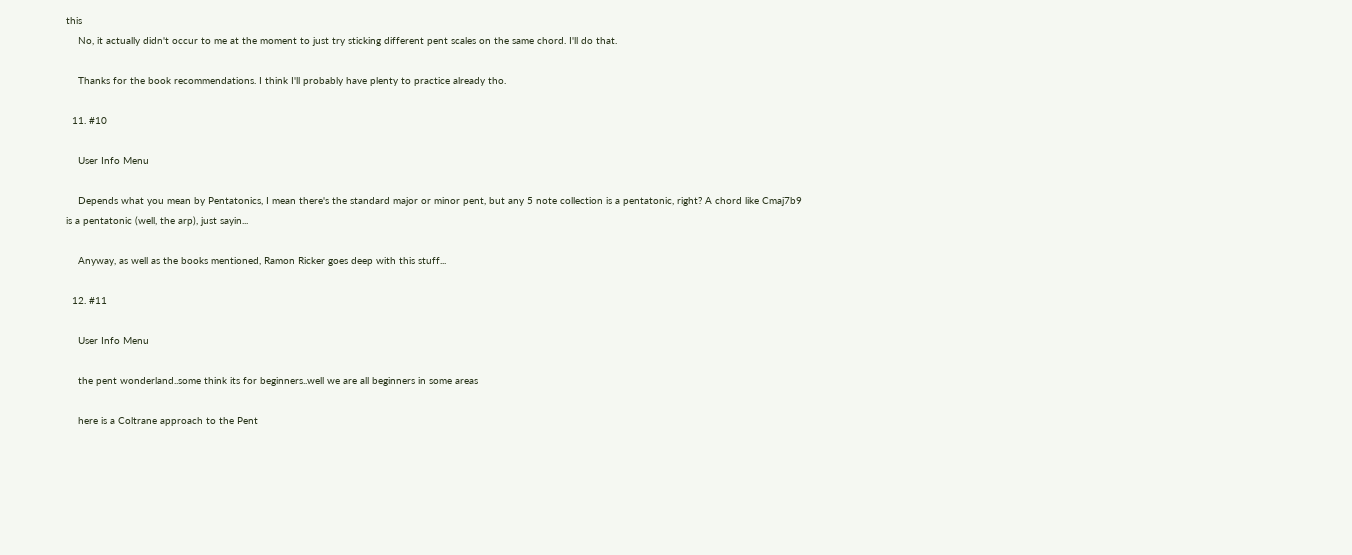this
    No, it actually didn't occur to me at the moment to just try sticking different pent scales on the same chord. I'll do that.

    Thanks for the book recommendations. I think I'll probably have plenty to practice already tho.

  11. #10

    User Info Menu

    Depends what you mean by Pentatonics, I mean there's the standard major or minor pent, but any 5 note collection is a pentatonic, right? A chord like Cmaj7b9 is a pentatonic (well, the arp), just sayin...

    Anyway, as well as the books mentioned, Ramon Ricker goes deep with this stuff...

  12. #11

    User Info Menu

    the pent wonderland..some think its for beginners..well we are all beginners in some areas

    here is a Coltrane approach to the Pent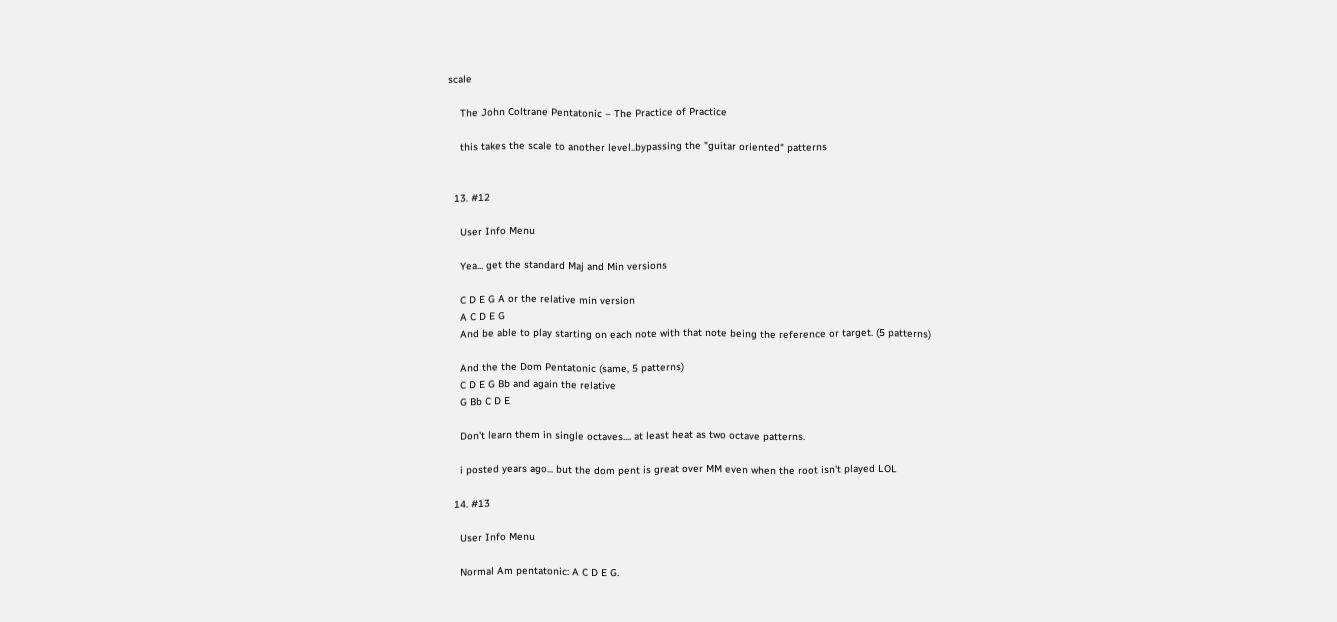scale

    The John Coltrane Pentatonic – The Practice of Practice

    this takes the scale to another level..bypassing the "guitar oriented" patterns


  13. #12

    User Info Menu

    Yea... get the standard Maj and Min versions

    C D E G A or the relative min version
    A C D E G
    And be able to play starting on each note with that note being the reference or target. (5 patterns)

    And the the Dom Pentatonic (same, 5 patterns)
    C D E G Bb and again the relative
    G Bb C D E

    Don't learn them in single octaves.... at least heat as two octave patterns.

    i posted years ago... but the dom pent is great over MM even when the root isn't played LOL

  14. #13

    User Info Menu

    Normal Am pentatonic: A C D E G.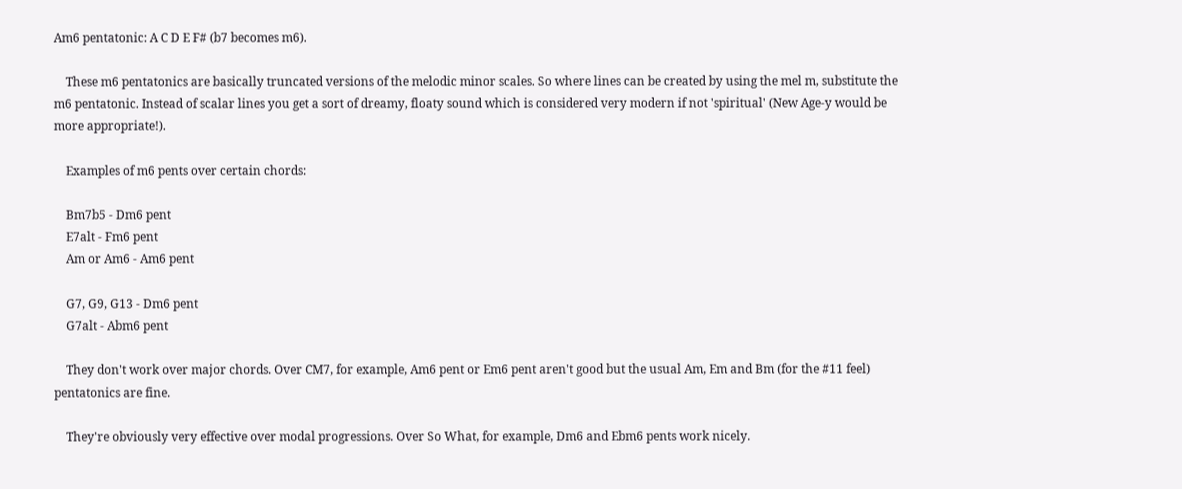Am6 pentatonic: A C D E F# (b7 becomes m6).

    These m6 pentatonics are basically truncated versions of the melodic minor scales. So where lines can be created by using the mel m, substitute the m6 pentatonic. Instead of scalar lines you get a sort of dreamy, floaty sound which is considered very modern if not 'spiritual' (New Age-y would be more appropriate!).

    Examples of m6 pents over certain chords:

    Bm7b5 - Dm6 pent
    E7alt - Fm6 pent
    Am or Am6 - Am6 pent

    G7, G9, G13 - Dm6 pent
    G7alt - Abm6 pent

    They don't work over major chords. Over CM7, for example, Am6 pent or Em6 pent aren't good but the usual Am, Em and Bm (for the #11 feel) pentatonics are fine.

    They're obviously very effective over modal progressions. Over So What, for example, Dm6 and Ebm6 pents work nicely.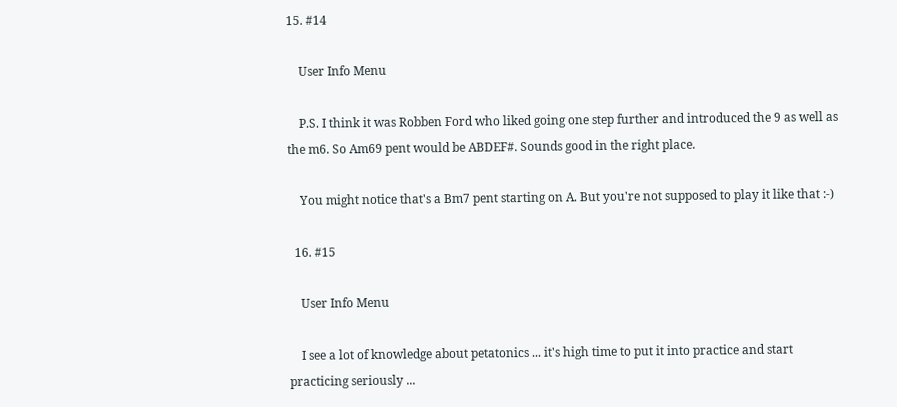15. #14

    User Info Menu

    P.S. I think it was Robben Ford who liked going one step further and introduced the 9 as well as the m6. So Am69 pent would be ABDEF#. Sounds good in the right place.

    You might notice that's a Bm7 pent starting on A. But you're not supposed to play it like that :-)

  16. #15

    User Info Menu

    I see a lot of knowledge about petatonics ... it's high time to put it into practice and start practicing seriously ...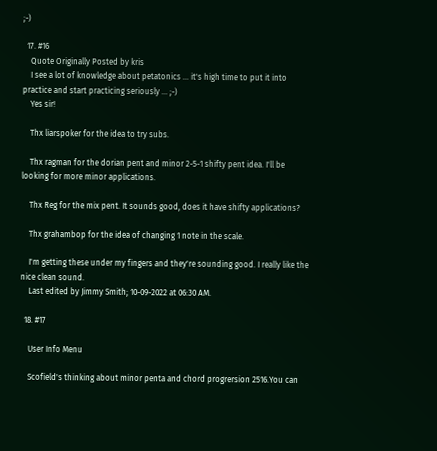;-)

  17. #16
    Quote Originally Posted by kris
    I see a lot of knowledge about petatonics ... it's high time to put it into practice and start practicing seriously ... ;-)
    Yes sir!

    Thx liarspoker for the idea to try subs.

    Thx ragman for the dorian pent and minor 2-5-1 shifty pent idea. I'll be looking for more minor applications.

    Thx Reg for the mix pent. It sounds good, does it have shifty applications?

    Thx grahambop for the idea of changing 1 note in the scale.

    I'm getting these under my fingers and they're sounding good. I really like the nice clean sound.
    Last edited by Jimmy Smith; 10-09-2022 at 06:30 AM.

  18. #17

    User Info Menu

    Scofield's thinking about minor penta and chord progrersion 2516.You can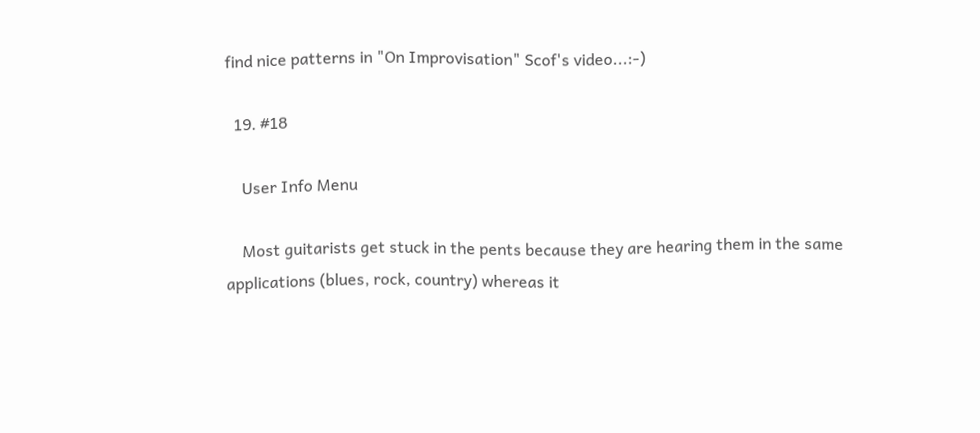find nice patterns in "On Improvisation" Scof's video...:-)

  19. #18

    User Info Menu

    Most guitarists get stuck in the pents because they are hearing them in the same applications (blues, rock, country) whereas it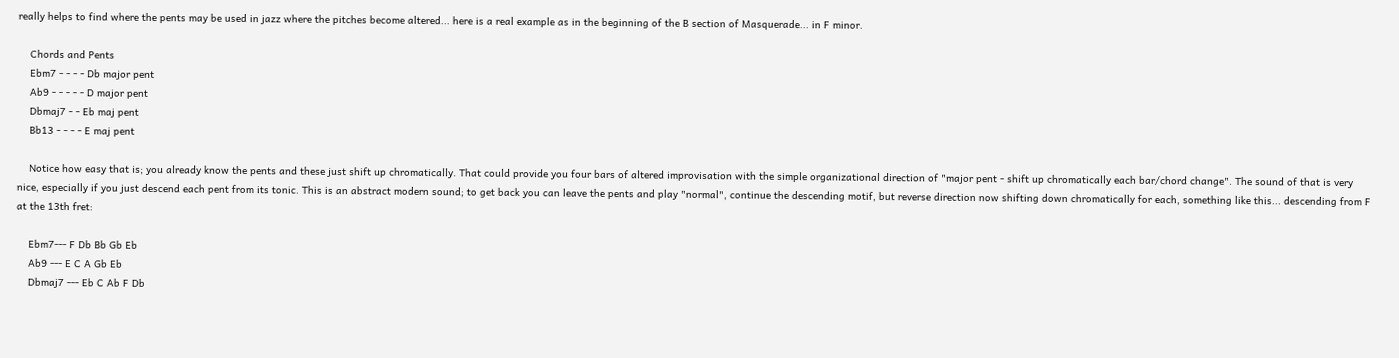really helps to find where the pents may be used in jazz where the pitches become altered... here is a real example as in the beginning of the B section of Masquerade... in F minor.

    Chords and Pents
    Ebm7 - - - - Db major pent
    Ab9 - - - - - D major pent
    Dbmaj7 - - Eb maj pent
    Bb13 - - - - E maj pent

    Notice how easy that is; you already know the pents and these just shift up chromatically. That could provide you four bars of altered improvisation with the simple organizational direction of "major pent - shift up chromatically each bar/chord change". The sound of that is very nice, especially if you just descend each pent from its tonic. This is an abstract modern sound; to get back you can leave the pents and play "normal", continue the descending motif, but reverse direction now shifting down chromatically for each, something like this... descending from F at the 13th fret:

    Ebm7--- F Db Bb Gb Eb
    Ab9 --- E C A Gb Eb
    Dbmaj7 --- Eb C Ab F Db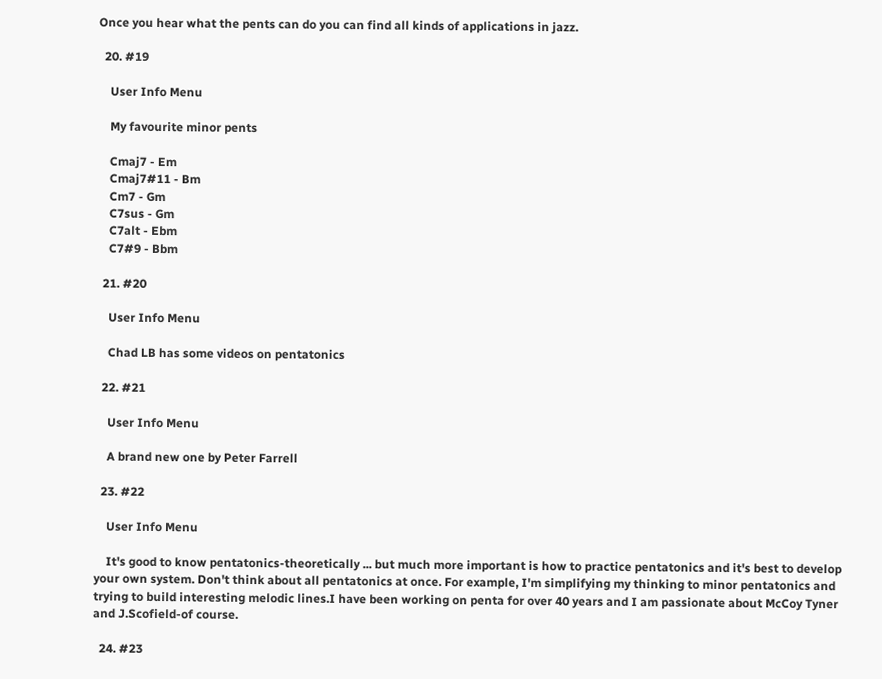Once you hear what the pents can do you can find all kinds of applications in jazz.

  20. #19

    User Info Menu

    My favourite minor pents

    Cmaj7 - Em
    Cmaj7#11 - Bm
    Cm7 - Gm
    C7sus - Gm
    C7alt - Ebm
    C7#9 - Bbm

  21. #20

    User Info Menu

    Chad LB has some videos on pentatonics

  22. #21

    User Info Menu

    A brand new one by Peter Farrell

  23. #22

    User Info Menu

    It's good to know pentatonics-theoretically ... but much more important is how to practice pentatonics and it's best to develop your own system. Don't think about all pentatonics at once. For example, I'm simplifying my thinking to minor pentatonics and trying to build interesting melodic lines.I have been working on penta for over 40 years and I am passionate about McCoy Tyner and J.Scofield-of course.

  24. #23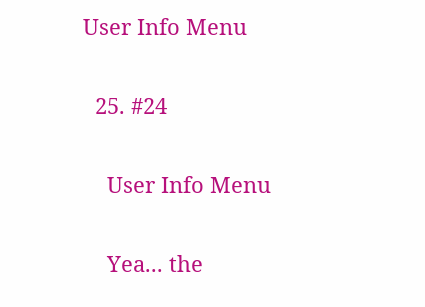User Info Menu

  25. #24

    User Info Menu

    Yea... the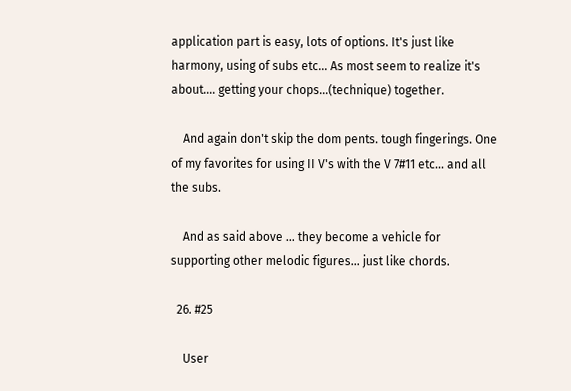application part is easy, lots of options. It's just like harmony, using of subs etc... As most seem to realize it's about.... getting your chops...(technique) together.

    And again don't skip the dom pents. tough fingerings. One of my favorites for using II V's with the V 7#11 etc... and all the subs.

    And as said above ... they become a vehicle for supporting other melodic figures... just like chords.

  26. #25

    User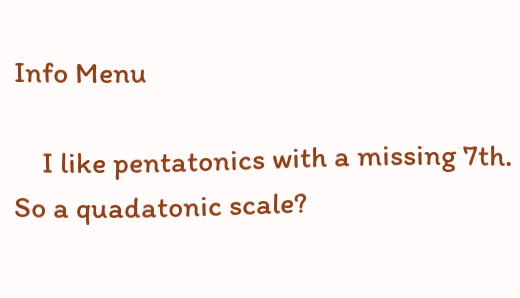Info Menu

    I like pentatonics with a missing 7th. So a quadatonic scale?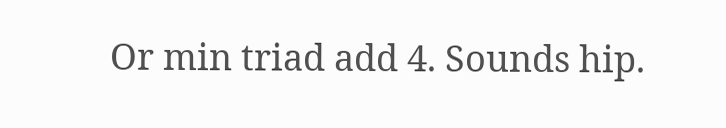Or min triad add 4. Sounds hip.